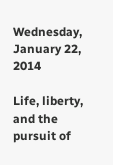Wednesday, January 22, 2014

Life, liberty, and the pursuit of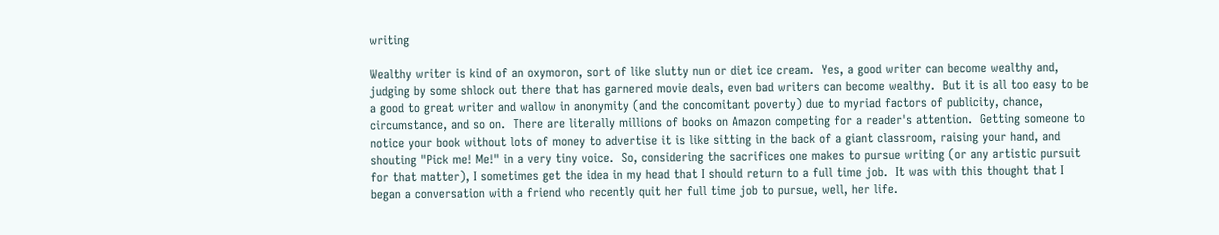writing

Wealthy writer is kind of an oxymoron, sort of like slutty nun or diet ice cream.  Yes, a good writer can become wealthy and, judging by some shlock out there that has garnered movie deals, even bad writers can become wealthy.  But it is all too easy to be a good to great writer and wallow in anonymity (and the concomitant poverty) due to myriad factors of publicity, chance, circumstance, and so on.  There are literally millions of books on Amazon competing for a reader's attention.  Getting someone to notice your book without lots of money to advertise it is like sitting in the back of a giant classroom, raising your hand, and shouting "Pick me! Me!" in a very tiny voice.  So, considering the sacrifices one makes to pursue writing (or any artistic pursuit for that matter), I sometimes get the idea in my head that I should return to a full time job.  It was with this thought that I began a conversation with a friend who recently quit her full time job to pursue, well, her life.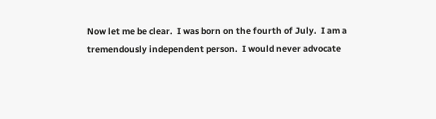Now let me be clear.  I was born on the fourth of July.  I am a tremendously independent person.  I would never advocate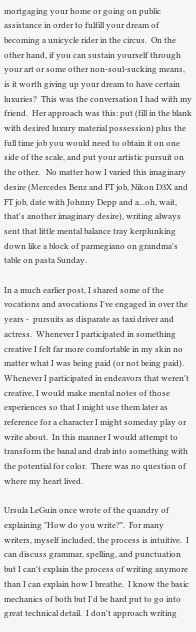mortgaging your home or going on public assistance in order to fulfill your dream of becoming a unicycle rider in the circus.  On the other hand, if you can sustain yourself through your art or some other non-soul-sucking means, is it worth giving up your dream to have certain luxuries?  This was the conversation I had with my friend.  Her approach was this: put (fill in the blank with desired luxury material possession) plus the full time job you would need to obtain it on one side of the scale, and put your artistic pursuit on the other.   No matter how I varied this imaginary desire (Mercedes Benz and FT job, Nikon D3X and FT job, date with Johnny Depp and a...oh, wait, that's another imaginary desire), writing always sent that little mental balance tray kerplunking down like a block of parmegiano on grandma's table on pasta Sunday.

In a much earlier post, I shared some of the vocations and avocations I've engaged in over the years -  pursuits as disparate as taxi driver and actress.  Whenever I participated in something creative I felt far more comfortable in my skin no matter what I was being paid (or not being paid).  Whenever I participated in endeavors that weren't creative, I would make mental notes of those experiences so that I might use them later as reference for a character I might someday play or write about.  In this manner I would attempt to transform the banal and drab into something with the potential for color.  There was no question of where my heart lived.

Ursula LeGuin once wrote of the quandry of explaining "How do you write?".  For many writers, myself included, the process is intuitive.  I can discuss grammar, spelling, and punctuation but I can't explain the process of writing anymore than I can explain how I breathe.  I know the basic mechanics of both but I'd be hard put to go into great technical detail.  I don't approach writing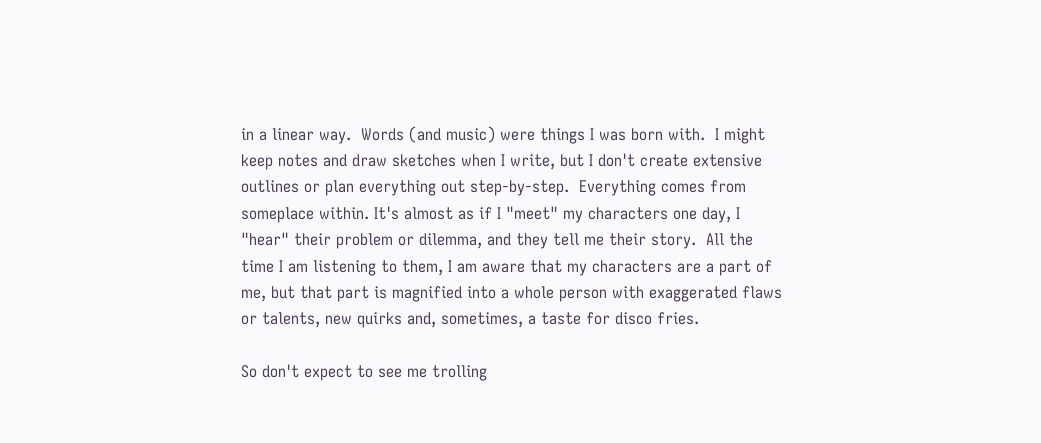in a linear way.  Words (and music) were things I was born with.  I might keep notes and draw sketches when I write, but I don't create extensive outlines or plan everything out step-by-step.  Everything comes from someplace within. It's almost as if I "meet" my characters one day, I "hear" their problem or dilemma, and they tell me their story.  All the time I am listening to them, I am aware that my characters are a part of me, but that part is magnified into a whole person with exaggerated flaws or talents, new quirks and, sometimes, a taste for disco fries.

So don't expect to see me trolling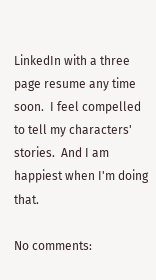LinkedIn with a three page resume any time soon.  I feel compelled to tell my characters' stories.  And I am happiest when I'm doing that.

No comments: